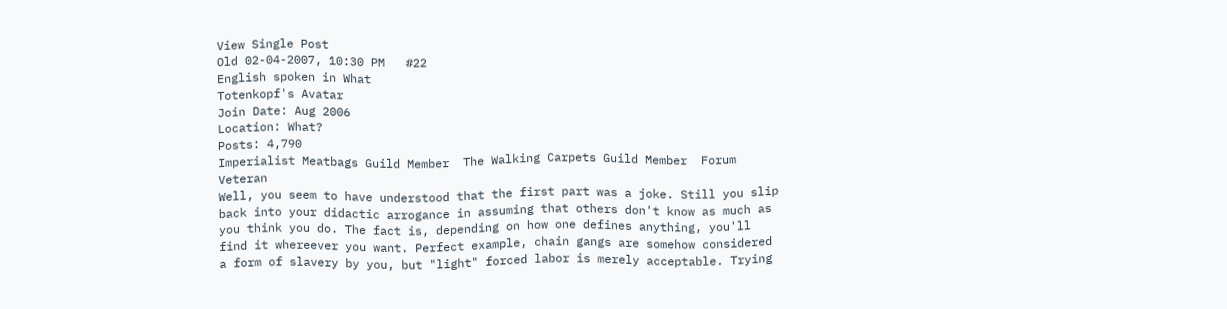View Single Post
Old 02-04-2007, 10:30 PM   #22
English spoken in What
Totenkopf's Avatar
Join Date: Aug 2006
Location: What?
Posts: 4,790
Imperialist Meatbags Guild Member  The Walking Carpets Guild Member  Forum Veteran
Well, you seem to have understood that the first part was a joke. Still you slip back into your didactic arrogance in assuming that others don't know as much as you think you do. The fact is, depending on how one defines anything, you'll find it whereever you want. Perfect example, chain gangs are somehow considered a form of slavery by you, but "light" forced labor is merely acceptable. Trying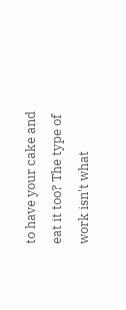to have your cake and eat it too? The type of work isn't what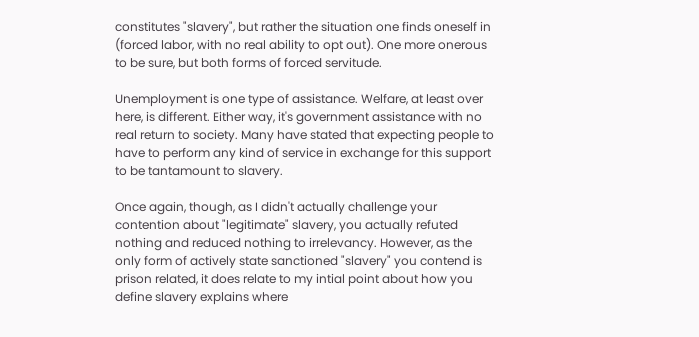constitutes "slavery", but rather the situation one finds oneself in (forced labor, with no real ability to opt out). One more onerous to be sure, but both forms of forced servitude.

Unemployment is one type of assistance. Welfare, at least over here, is different. Either way, it's government assistance with no real return to society. Many have stated that expecting people to have to perform any kind of service in exchange for this support to be tantamount to slavery.

Once again, though, as I didn't actually challenge your contention about "legitimate" slavery, you actually refuted nothing and reduced nothing to irrelevancy. However, as the only form of actively state sanctioned "slavery" you contend is prison related, it does relate to my intial point about how you define slavery explains where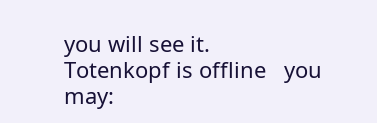you will see it.
Totenkopf is offline   you may: